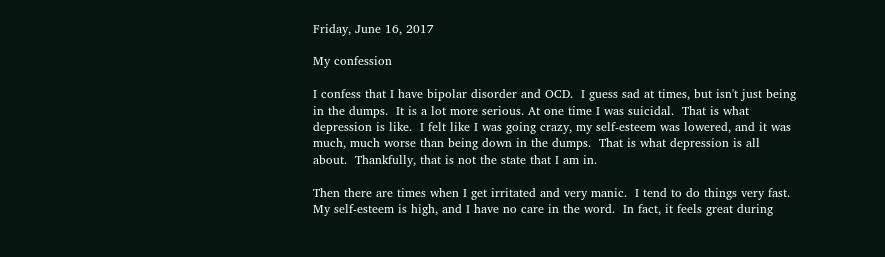Friday, June 16, 2017

My confession

I confess that I have bipolar disorder and OCD.  I guess sad at times, but isn't just being in the dumps.  It is a lot more serious. At one time I was suicidal.  That is what depression is like.  I felt like I was going crazy, my self-esteem was lowered, and it was much, much worse than being down in the dumps.  That is what depression is all about.  Thankfully, that is not the state that I am in.

Then there are times when I get irritated and very manic.  I tend to do things very fast.  My self-esteem is high, and I have no care in the word.  In fact, it feels great during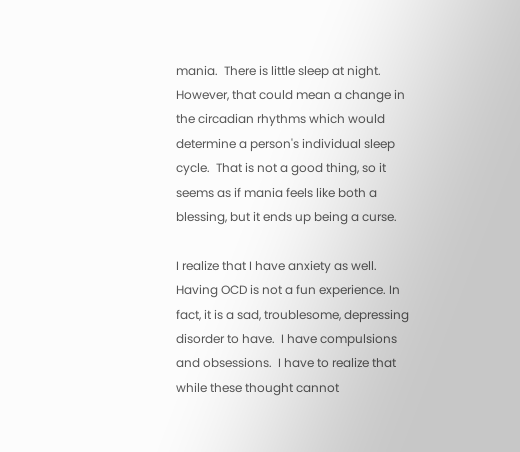mania.  There is little sleep at night.  However, that could mean a change in the circadian rhythms which would determine a person's individual sleep cycle.  That is not a good thing, so it seems as if mania feels like both a blessing, but it ends up being a curse.

I realize that I have anxiety as well.  Having OCD is not a fun experience. In fact, it is a sad, troublesome, depressing disorder to have.  I have compulsions and obsessions.  I have to realize that while these thought cannot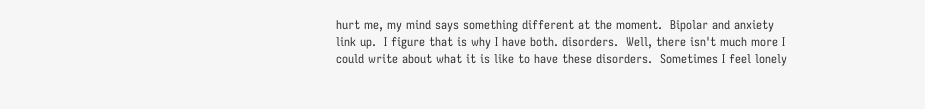hurt me, my mind says something different at the moment.  Bipolar and anxiety link up.  I figure that is why I have both. disorders.  Well, there isn't much more I could write about what it is like to have these disorders.  Sometimes I feel lonely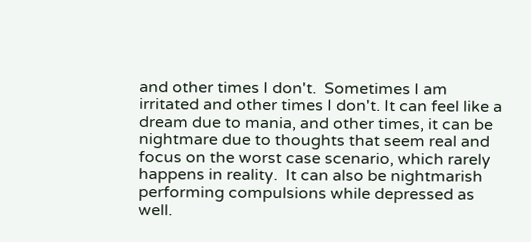and other times I don't.  Sometimes I am irritated and other times I don't. It can feel like a dream due to mania, and other times, it can be nightmare due to thoughts that seem real and focus on the worst case scenario, which rarely happens in reality.  It can also be nightmarish performing compulsions while depressed as well.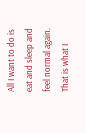All I want to do is eat and sleep and feel normal again.  That is what I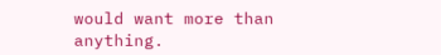would want more than anything.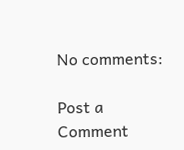No comments:

Post a Comment